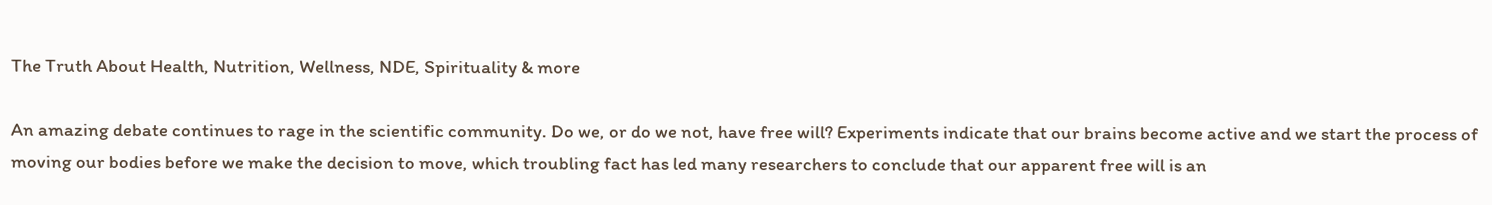The Truth About Health, Nutrition, Wellness, NDE, Spirituality & more

An amazing debate continues to rage in the scientific community. Do we, or do we not, have free will? Experiments indicate that our brains become active and we start the process of moving our bodies before we make the decision to move, which troubling fact has led many researchers to conclude that our apparent free will is an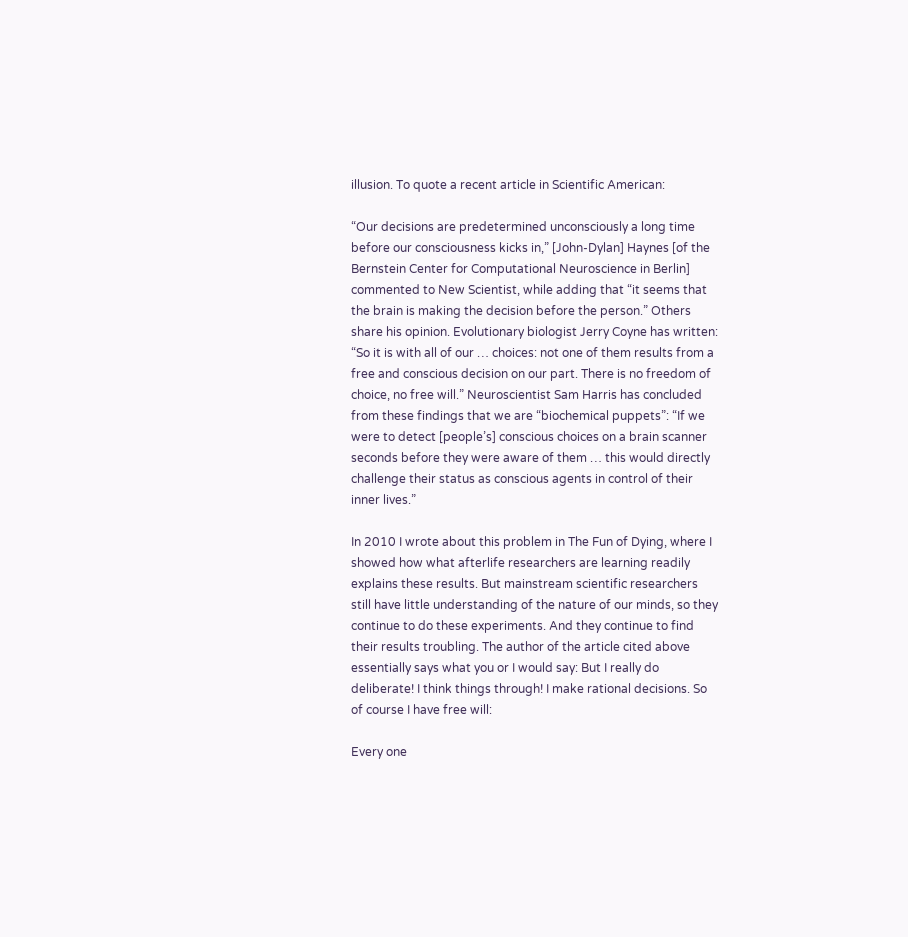illusion. To quote a recent article in Scientific American:

“Our decisions are predetermined unconsciously a long time before our consciousness kicks in,” [John-Dylan] Haynes [of the Bernstein Center for Computational Neuroscience in Berlin] commented to New Scientist, while adding that “it seems that the brain is making the decision before the person.” Others share his opinion. Evolutionary biologist Jerry Coyne has written: “So it is with all of our … choices: not one of them results from a free and conscious decision on our part. There is no freedom of choice, no free will.” Neuroscientist Sam Harris has concluded from these findings that we are “biochemical puppets”: “If we were to detect [people’s] conscious choices on a brain scanner seconds before they were aware of them … this would directly challenge their status as conscious agents in control of their inner lives.”

In 2010 I wrote about this problem in The Fun of Dying, where I showed how what afterlife researchers are learning readily explains these results. But mainstream scientific researchers still have little understanding of the nature of our minds, so they continue to do these experiments. And they continue to find their results troubling. The author of the article cited above essentially says what you or I would say: But I really do deliberate! I think things through! I make rational decisions. So of course I have free will:

Every one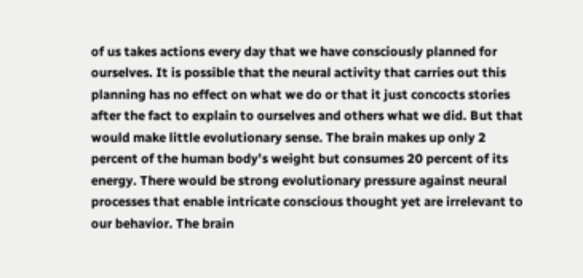of us takes actions every day that we have consciously planned for ourselves. It is possible that the neural activity that carries out this planning has no effect on what we do or that it just concocts stories after the fact to explain to ourselves and others what we did. But that would make little evolutionary sense. The brain makes up only 2 percent of the human body’s weight but consumes 20 percent of its energy. There would be strong evolutionary pressure against neural processes that enable intricate conscious thought yet are irrelevant to our behavior. The brain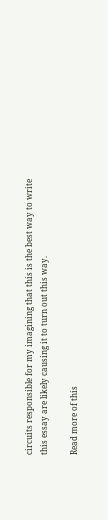circuits responsible for my imagining that this is the best way to write this essay are likely causing it to turn out this way.

Read more of this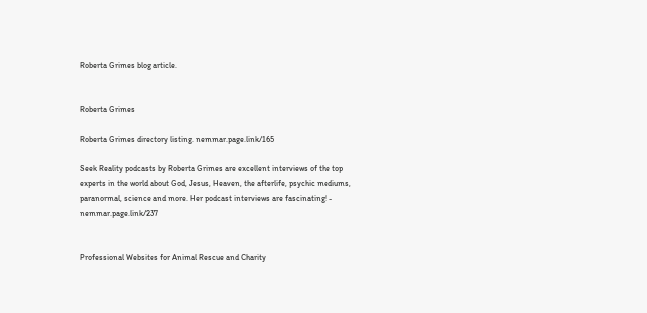Roberta Grimes blog article.


Roberta Grimes

Roberta Grimes directory listing. nemmar.page.link/165

Seek Reality podcasts by Roberta Grimes are excellent interviews of the top experts in the world about God, Jesus, Heaven, the afterlife, psychic mediums, paranormal, science and more. Her podcast interviews are fascinating! - nemmar.page.link/237


Professional Websites for Animal Rescue and Charity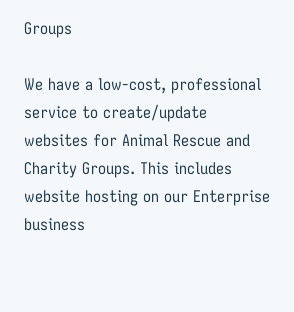Groups

We have a low-cost, professional service to create/update websites for Animal Rescue and Charity Groups. This includes website hosting on our Enterprise business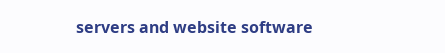servers and website software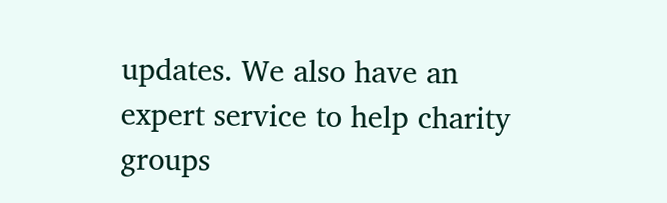updates. We also have an expert service to help charity groups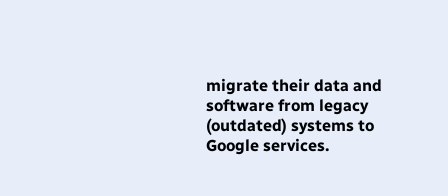migrate their data and software from legacy (outdated) systems to Google services.